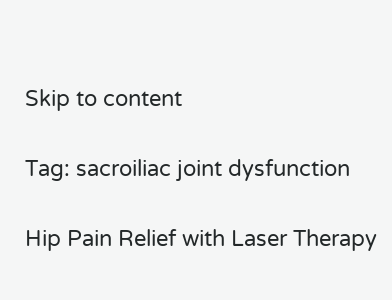Skip to content

Tag: sacroiliac joint dysfunction

Hip Pain Relief with Laser Therapy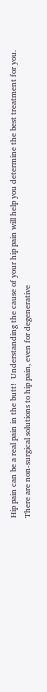Hip pain can be a real pain in the butt!  Understanding the cause of your hip pain will help you determine the best treatment for you.  There are non-surgical solutions to hip pain, even for degenerative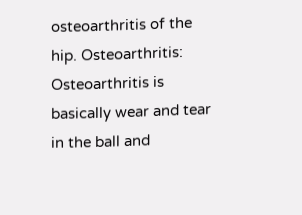osteoarthritis of the hip. Osteoarthritis: Osteoarthritis is basically wear and tear in the ball and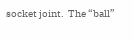socket joint.  The “ball”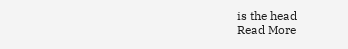is the head
Read More